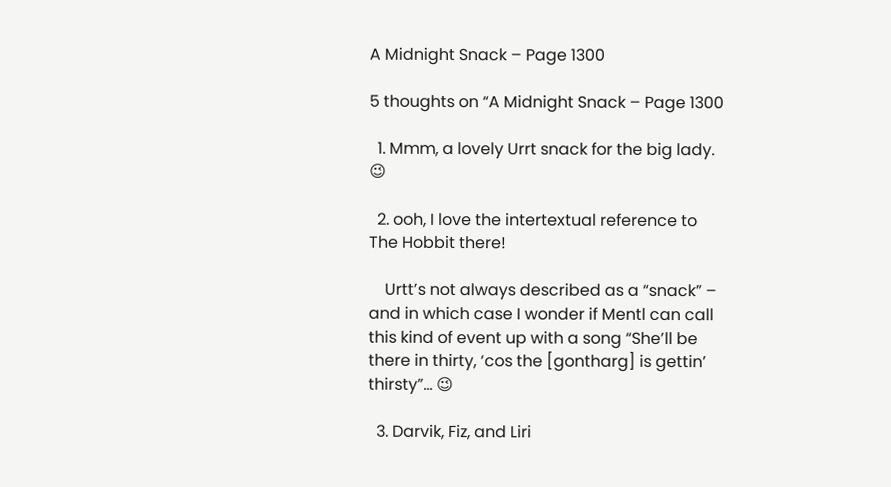A Midnight Snack – Page 1300

5 thoughts on “A Midnight Snack – Page 1300

  1. Mmm, a lovely Urrt snack for the big lady. 😉

  2. ooh, I love the intertextual reference to The Hobbit there!

    Urtt’s not always described as a “snack” – and in which case I wonder if Mentl can call this kind of event up with a song “She’ll be there in thirty, ‘cos the [gontharg] is gettin’ thirsty”… 😉

  3. Darvik, Fiz, and Liri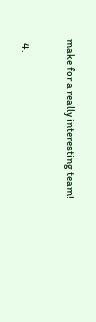make for a really interesting team!

  4.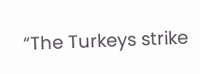“The Turkeys strike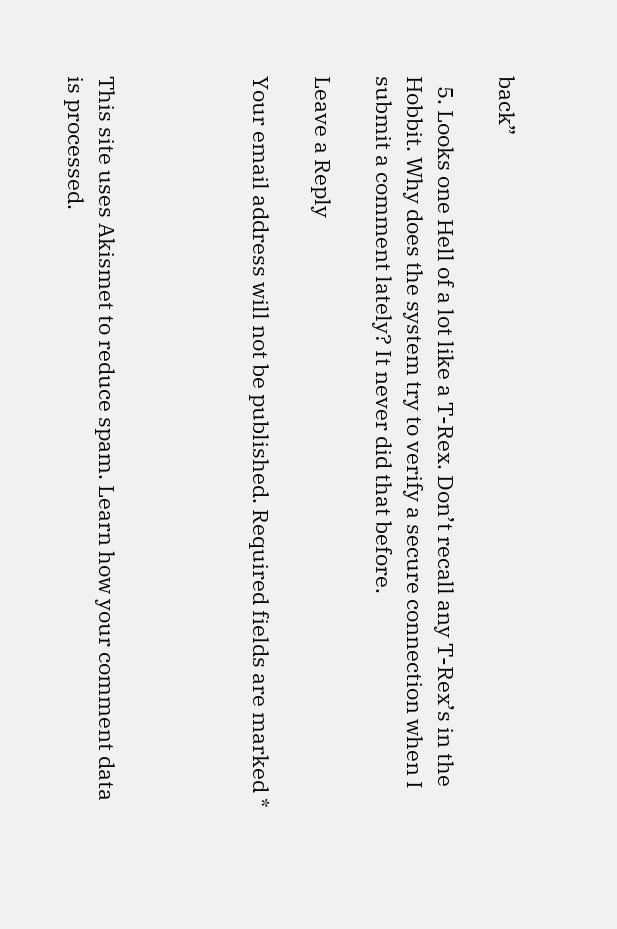back”

  5. Looks one Hell of a lot like a T-Rex. Don’t recall any T-Rex’s in the Hobbit. Why does the system try to verify a secure connection when I submit a comment lately? It never did that before.

Leave a Reply

Your email address will not be published. Required fields are marked *




This site uses Akismet to reduce spam. Learn how your comment data is processed.